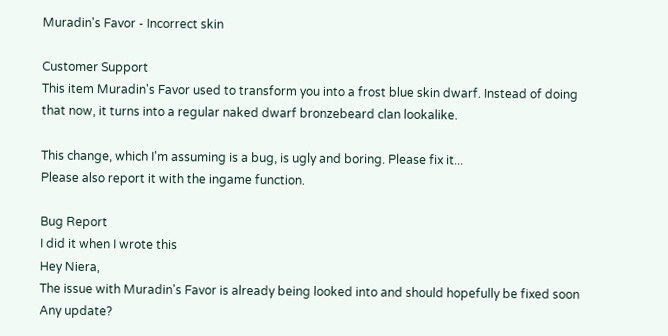Muradin's Favor - Incorrect skin

Customer Support
This item Muradin's Favor used to transform you into a frost blue skin dwarf. Instead of doing that now, it turns into a regular naked dwarf bronzebeard clan lookalike.

This change, which I'm assuming is a bug, is ugly and boring. Please fix it...
Please also report it with the ingame function.

Bug Report
I did it when I wrote this
Hey Niera,
The issue with Muradin's Favor is already being looked into and should hopefully be fixed soon
Any update?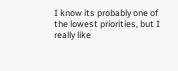I know its probably one of the lowest priorities, but I really like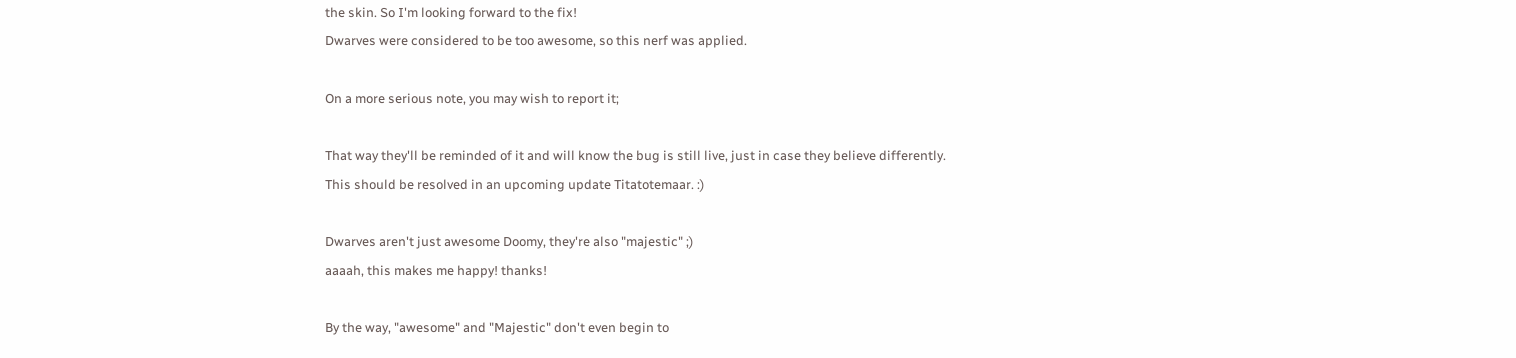the skin. So I'm looking forward to the fix!
Dwarves were considered to be too awesome, so this nerf was applied.

On a more serious note, you may wish to report it;

That way they'll be reminded of it and will know the bug is still live, just in case they believe differently.
This should be resolved in an upcoming update Titatotemaar. :)

Dwarves aren't just awesome Doomy, they're also "majestic" ;)
aaaah, this makes me happy! thanks!

By the way, "awesome" and "Majestic" don't even begin to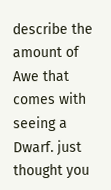describe the amount of Awe that comes with seeing a Dwarf. just thought you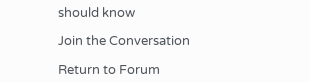should know

Join the Conversation

Return to Forum